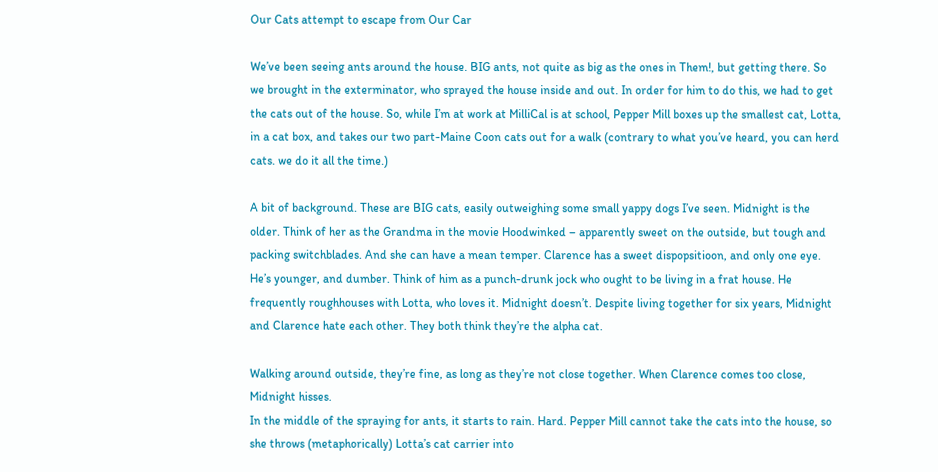Our Cats attempt to escape from Our Car

We’ve been seeing ants around the house. BIG ants, not quite as big as the ones in Them!, but getting there. So we brought in the exterminator, who sprayed the house inside and out. In order for him to do this, we had to get the cats out of the house. So, while I’m at work at MilliCal is at school, Pepper Mill boxes up the smallest cat, Lotta, in a cat box, and takes our two part-Maine Coon cats out for a walk (contrary to what you’ve heard, you can herd cats. we do it all the time.)

A bit of background. These are BIG cats, easily outweighing some small yappy dogs I’ve seen. Midnight is the older. Think of her as the Grandma in the movie Hoodwinked – apparently sweet on the outside, but tough and packing switchblades. And she can have a mean temper. Clarence has a sweet dispopsitioon, and only one eye. He’s younger, and dumber. Think of him as a punch-drunk jock who ought to be living in a frat house. He frequently roughhouses with Lotta, who loves it. Midnight doesn’t. Despite living together for six years, Midnight and Clarence hate each other. They both think they’re the alpha cat.

Walking around outside, they’re fine, as long as they’re not close together. When Clarence comes too close, Midnight hisses.
In the middle of the spraying for ants, it starts to rain. Hard. Pepper Mill cannot take the cats into the house, so she throws (metaphorically) Lotta’s cat carrier into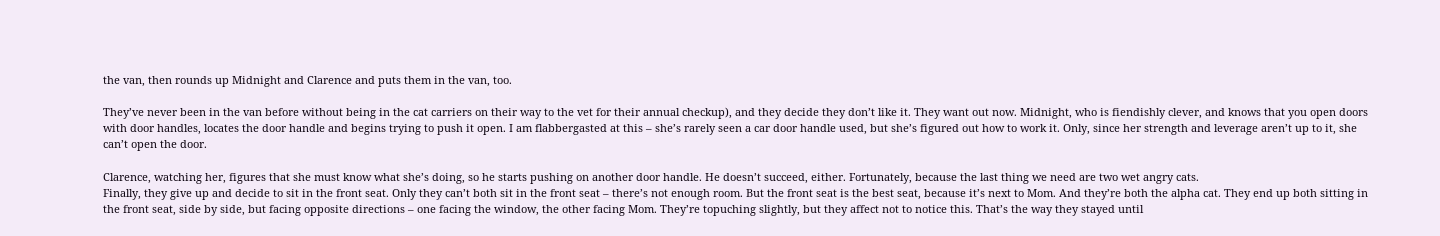the van, then rounds up Midnight and Clarence and puts them in the van, too.

They’ve never been in the van before without being in the cat carriers on their way to the vet for their annual checkup), and they decide they don’t like it. They want out now. Midnight, who is fiendishly clever, and knows that you open doors with door handles, locates the door handle and begins trying to push it open. I am flabbergasted at this – she’s rarely seen a car door handle used, but she’s figured out how to work it. Only, since her strength and leverage aren’t up to it, she can’t open the door.

Clarence, watching her, figures that she must know what she’s doing, so he starts pushing on another door handle. He doesn’t succeed, either. Fortunately, because the last thing we need are two wet angry cats.
Finally, they give up and decide to sit in the front seat. Only they can’t both sit in the front seat – there’s not enough room. But the front seat is the best seat, because it’s next to Mom. And they’re both the alpha cat. They end up both sitting in the front seat, side by side, but facing opposite directions – one facing the window, the other facing Mom. They’re topuching slightly, but they affect not to notice this. That’s the way they stayed until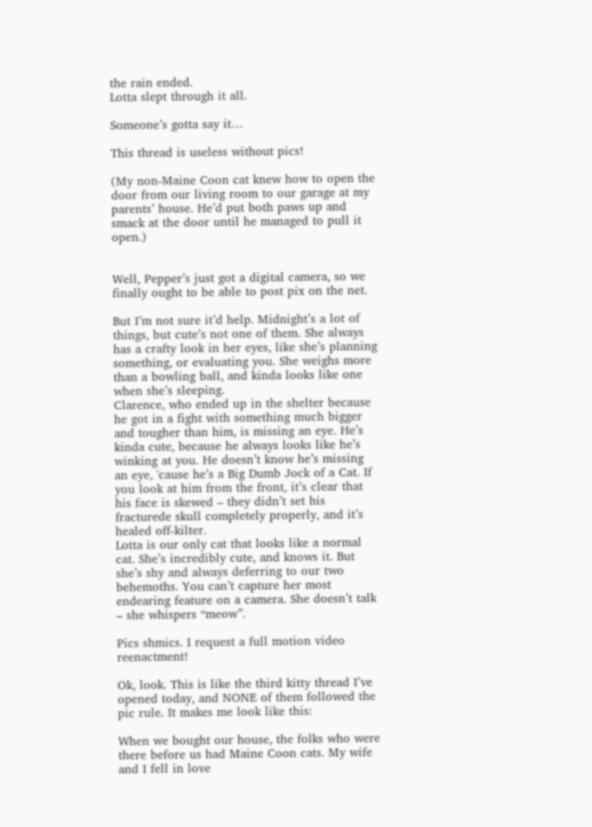the rain ended.
Lotta slept through it all.

Someone’s gotta say it…

This thread is useless without pics!

(My non-Maine Coon cat knew how to open the door from our living room to our garage at my parents’ house. He’d put both paws up and smack at the door until he managed to pull it open.)


Well, Pepper’s just got a digital camera, so we finally ought to be able to post pix on the net.

But I’m not sure it’d help. Midnight’s a lot of things, but cute’s not one of them. She always has a crafty look in her eyes, like she’s planning something, or evaluating you. She weighs more than a bowling ball, and kinda looks like one when she’s sleeping.
Clarence, who ended up in the shelter because he got in a fight with something much bigger and tougher than him, is missing an eye. He’s kinda cute, because he always looks like he’s winking at you. He doesn’t know he’s missing an eye, 'cause he’s a Big Dumb Jock of a Cat. If you look at him from the front, it’s clear that his face is skewed – they didn’t set his fracturede skull completely properly, and it’s healed off-kilter.
Lotta is our only cat that looks like a normal cat. She’s incredibly cute, and knows it. But she’s shy and always deferring to our two behemoths. You can’t capture her most endearing feature on a camera. She doesn’t talk – she whispers “meow”.

Pics shmics. I request a full motion video reenactment!

Ok, look. This is like the third kitty thread I’ve opened today, and NONE of them followed the pic rule. It makes me look like this:

When we bought our house, the folks who were there before us had Maine Coon cats. My wife and I fell in love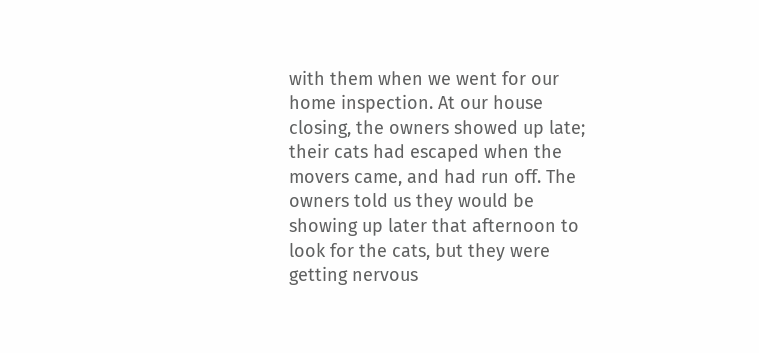with them when we went for our home inspection. At our house closing, the owners showed up late; their cats had escaped when the movers came, and had run off. The owners told us they would be showing up later that afternoon to look for the cats, but they were getting nervous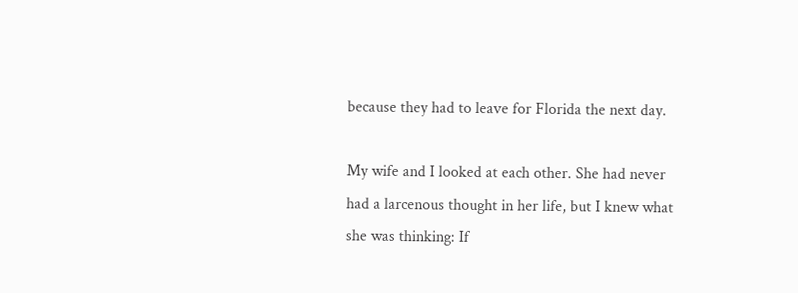because they had to leave for Florida the next day.

My wife and I looked at each other. She had never had a larcenous thought in her life, but I knew what she was thinking: If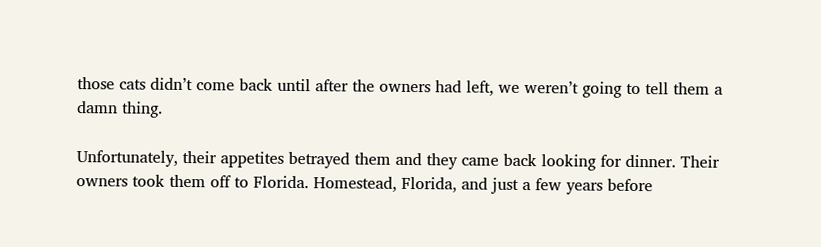those cats didn’t come back until after the owners had left, we weren’t going to tell them a damn thing.

Unfortunately, their appetites betrayed them and they came back looking for dinner. Their owners took them off to Florida. Homestead, Florida, and just a few years before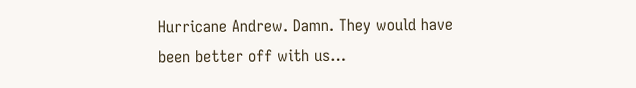Hurricane Andrew. Damn. They would have been better off with us…